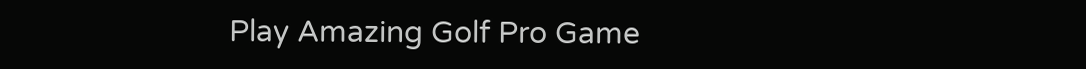Play Amazing Golf Pro Game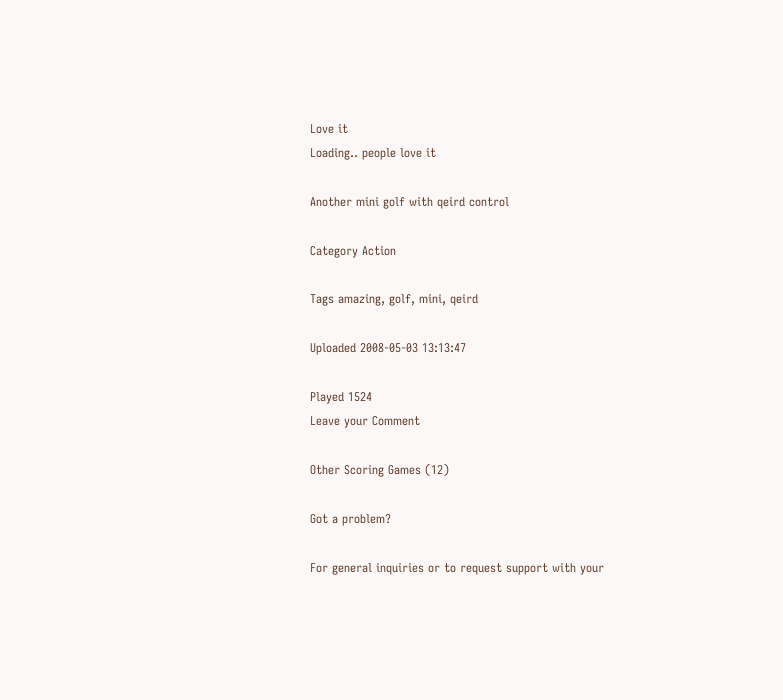Love it
Loading.. people love it

Another mini golf with qeird control

Category Action

Tags amazing, golf, mini, qeird

Uploaded 2008-05-03 13:13:47

Played 1524
Leave your Comment

Other Scoring Games (12)

Got a problem?

For general inquiries or to request support with your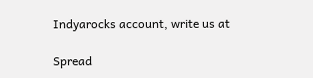Indyarocks account, write us at

Spread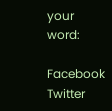your word:

Facebook Twitter